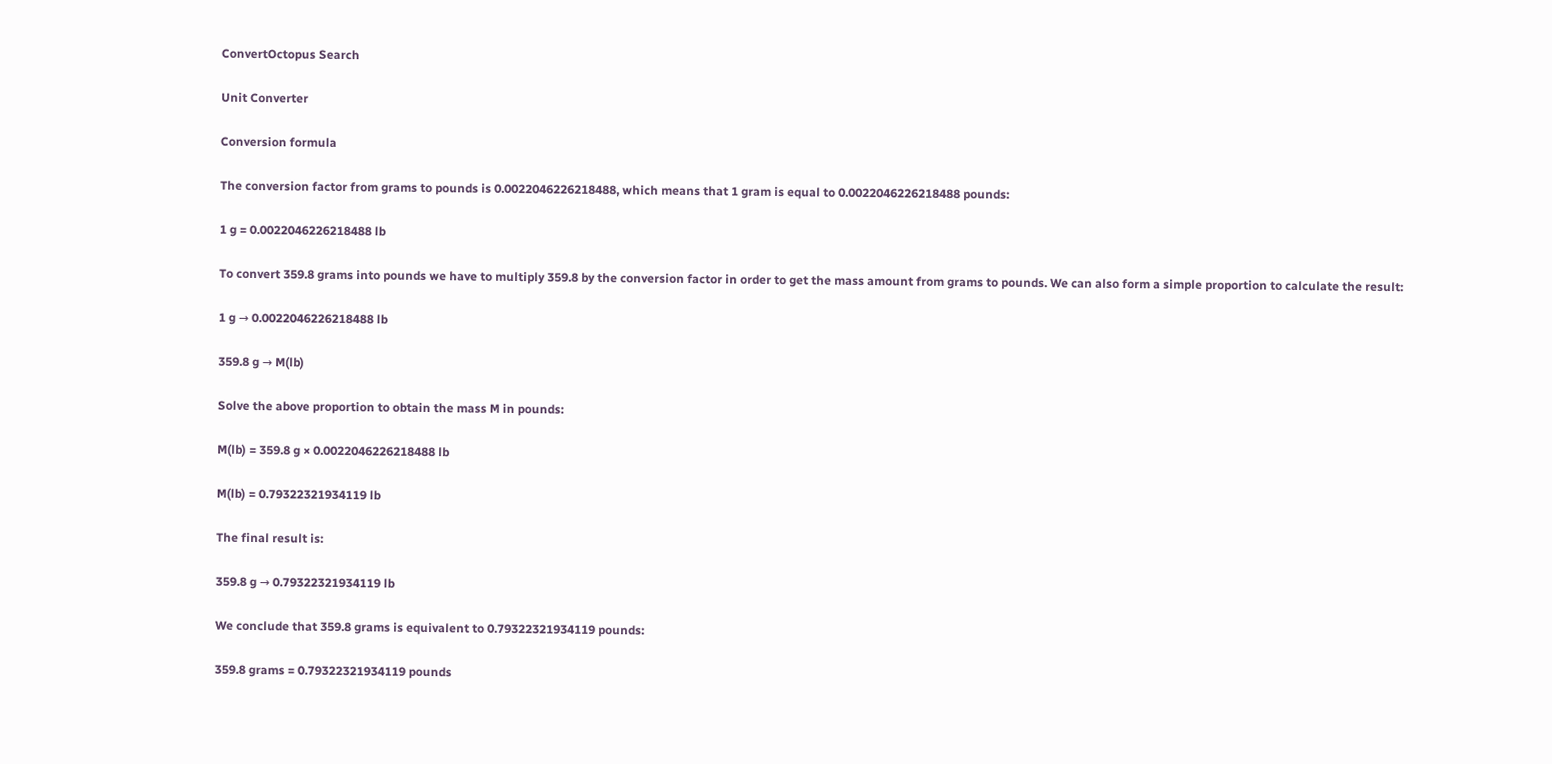ConvertOctopus Search

Unit Converter

Conversion formula

The conversion factor from grams to pounds is 0.0022046226218488, which means that 1 gram is equal to 0.0022046226218488 pounds:

1 g = 0.0022046226218488 lb

To convert 359.8 grams into pounds we have to multiply 359.8 by the conversion factor in order to get the mass amount from grams to pounds. We can also form a simple proportion to calculate the result:

1 g → 0.0022046226218488 lb

359.8 g → M(lb)

Solve the above proportion to obtain the mass M in pounds:

M(lb) = 359.8 g × 0.0022046226218488 lb

M(lb) = 0.79322321934119 lb

The final result is:

359.8 g → 0.79322321934119 lb

We conclude that 359.8 grams is equivalent to 0.79322321934119 pounds:

359.8 grams = 0.79322321934119 pounds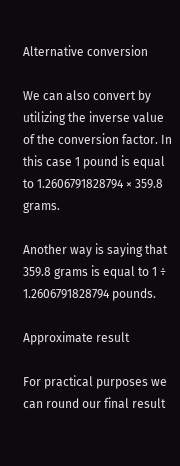Alternative conversion

We can also convert by utilizing the inverse value of the conversion factor. In this case 1 pound is equal to 1.2606791828794 × 359.8 grams.

Another way is saying that 359.8 grams is equal to 1 ÷ 1.2606791828794 pounds.

Approximate result

For practical purposes we can round our final result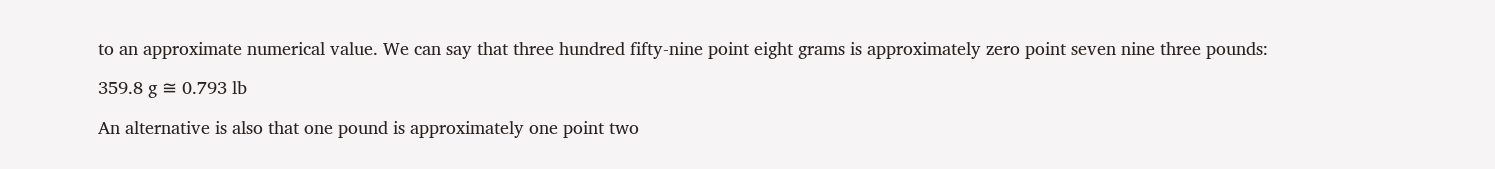to an approximate numerical value. We can say that three hundred fifty-nine point eight grams is approximately zero point seven nine three pounds:

359.8 g ≅ 0.793 lb

An alternative is also that one pound is approximately one point two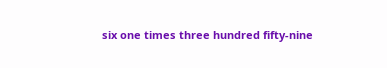six one times three hundred fifty-nine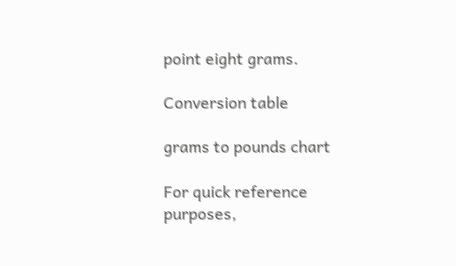point eight grams.

Conversion table

grams to pounds chart

For quick reference purposes,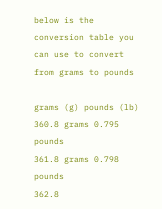below is the conversion table you can use to convert from grams to pounds

grams (g) pounds (lb)
360.8 grams 0.795 pounds
361.8 grams 0.798 pounds
362.8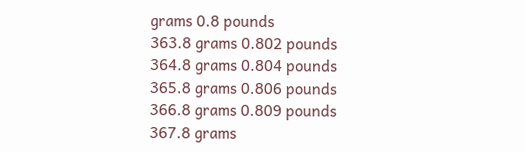grams 0.8 pounds
363.8 grams 0.802 pounds
364.8 grams 0.804 pounds
365.8 grams 0.806 pounds
366.8 grams 0.809 pounds
367.8 grams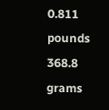0.811 pounds
368.8 grams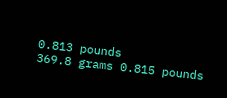0.813 pounds
369.8 grams 0.815 pounds